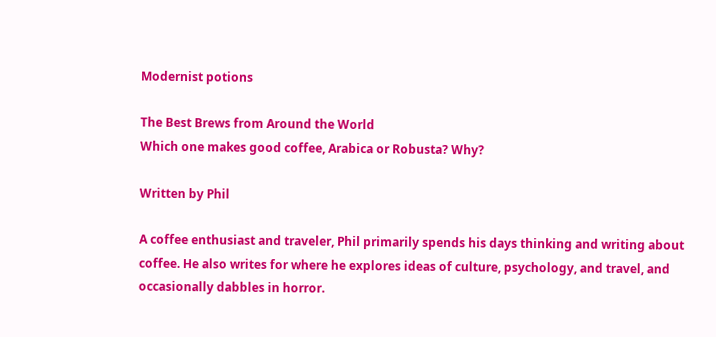Modernist potions

The Best Brews from Around the World
Which one makes good coffee, Arabica or Robusta? Why?

Written by Phil

A coffee enthusiast and traveler, Phil primarily spends his days thinking and writing about coffee. He also writes for where he explores ideas of culture, psychology, and travel, and occasionally dabbles in horror.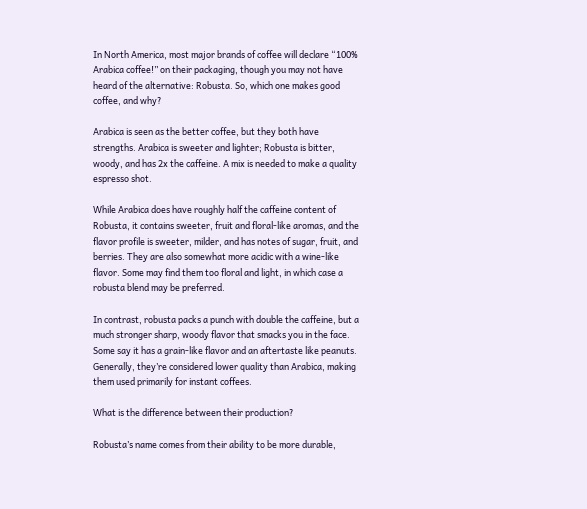In North America, most major brands of coffee will declare “100% Arabica coffee!” on their packaging, though you may not have heard of the alternative: Robusta. So, which one makes good coffee, and why?

Arabica is seen as the better coffee, but they both have strengths. Arabica is sweeter and lighter; Robusta is bitter, woody, and has 2x the caffeine. A mix is needed to make a quality espresso shot.

While Arabica does have roughly half the caffeine content of Robusta, it contains sweeter, fruit and floral-like aromas, and the flavor profile is sweeter, milder, and has notes of sugar, fruit, and berries. They are also somewhat more acidic with a wine-like flavor. Some may find them too floral and light, in which case a robusta blend may be preferred.

In contrast, robusta packs a punch with double the caffeine, but a much stronger sharp, woody flavor that smacks you in the face. Some say it has a grain-like flavor and an aftertaste like peanuts. Generally, they’re considered lower quality than Arabica, making them used primarily for instant coffees.

What is the difference between their production?

Robusta’s name comes from their ability to be more durable,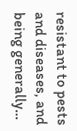resistant to pests and diseases, and being generally…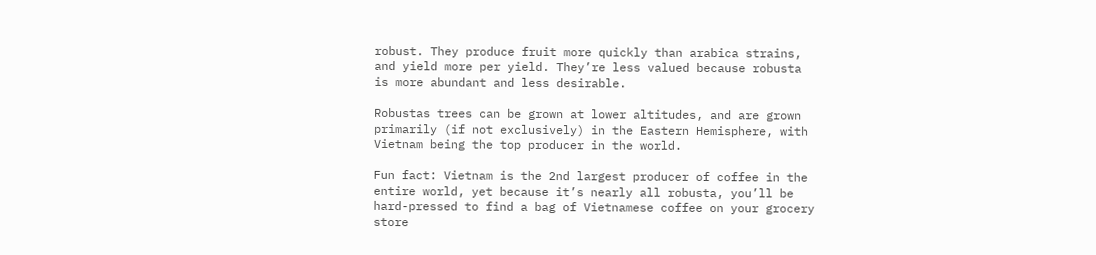robust. They produce fruit more quickly than arabica strains, and yield more per yield. They’re less valued because robusta is more abundant and less desirable.

Robustas trees can be grown at lower altitudes, and are grown primarily (if not exclusively) in the Eastern Hemisphere, with Vietnam being the top producer in the world.

Fun fact: Vietnam is the 2nd largest producer of coffee in the entire world, yet because it’s nearly all robusta, you’ll be hard-pressed to find a bag of Vietnamese coffee on your grocery store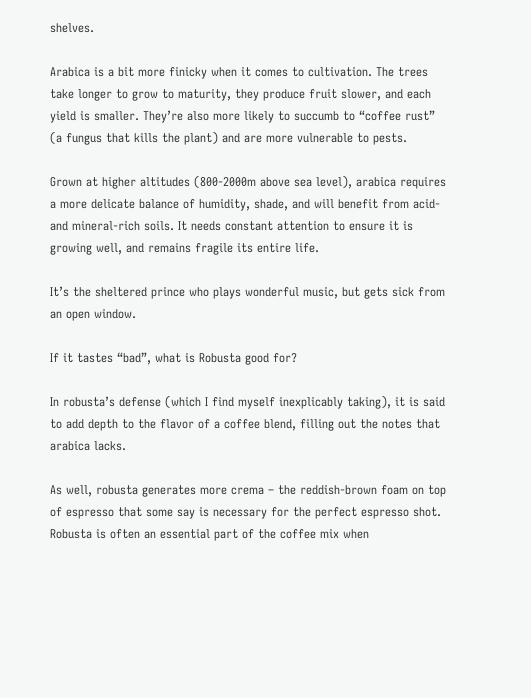shelves.

Arabica is a bit more finicky when it comes to cultivation. The trees take longer to grow to maturity, they produce fruit slower, and each yield is smaller. They’re also more likely to succumb to “coffee rust” (a fungus that kills the plant) and are more vulnerable to pests.

Grown at higher altitudes (800-2000m above sea level), arabica requires a more delicate balance of humidity, shade, and will benefit from acid- and mineral-rich soils. It needs constant attention to ensure it is growing well, and remains fragile its entire life.

It’s the sheltered prince who plays wonderful music, but gets sick from an open window.

If it tastes “bad”, what is Robusta good for?

In robusta’s defense (which I find myself inexplicably taking), it is said to add depth to the flavor of a coffee blend, filling out the notes that arabica lacks.

As well, robusta generates more crema – the reddish-brown foam on top of espresso that some say is necessary for the perfect espresso shot. Robusta is often an essential part of the coffee mix when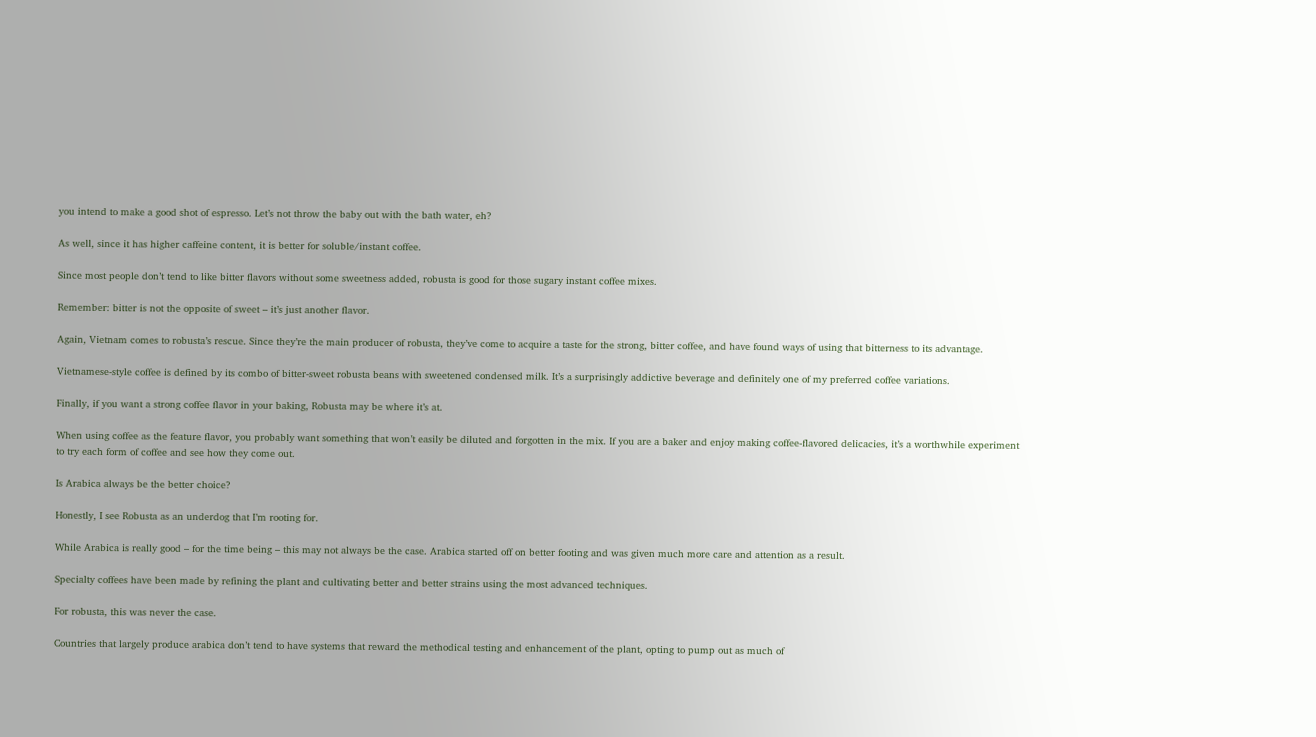you intend to make a good shot of espresso. Let’s not throw the baby out with the bath water, eh?

As well, since it has higher caffeine content, it is better for soluble/instant coffee.

Since most people don’t tend to like bitter flavors without some sweetness added, robusta is good for those sugary instant coffee mixes.

Remember: bitter is not the opposite of sweet – it’s just another flavor.

Again, Vietnam comes to robusta’s rescue. Since they’re the main producer of robusta, they’ve come to acquire a taste for the strong, bitter coffee, and have found ways of using that bitterness to its advantage.

Vietnamese-style coffee is defined by its combo of bitter-sweet robusta beans with sweetened condensed milk. It’s a surprisingly addictive beverage and definitely one of my preferred coffee variations.

Finally, if you want a strong coffee flavor in your baking, Robusta may be where it’s at.

When using coffee as the feature flavor, you probably want something that won’t easily be diluted and forgotten in the mix. If you are a baker and enjoy making coffee-flavored delicacies, it’s a worthwhile experiment to try each form of coffee and see how they come out.

Is Arabica always be the better choice?

Honestly, I see Robusta as an underdog that I’m rooting for.

While Arabica is really good – for the time being – this may not always be the case. Arabica started off on better footing and was given much more care and attention as a result.

Specialty coffees have been made by refining the plant and cultivating better and better strains using the most advanced techniques.

For robusta, this was never the case.

Countries that largely produce arabica don’t tend to have systems that reward the methodical testing and enhancement of the plant, opting to pump out as much of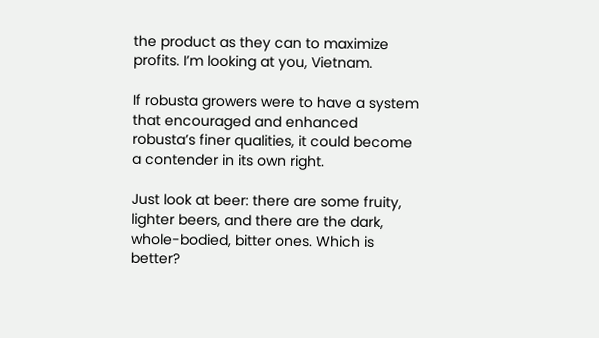the product as they can to maximize profits. I’m looking at you, Vietnam.

If robusta growers were to have a system that encouraged and enhanced robusta’s finer qualities, it could become a contender in its own right.

Just look at beer: there are some fruity, lighter beers, and there are the dark, whole-bodied, bitter ones. Which is better?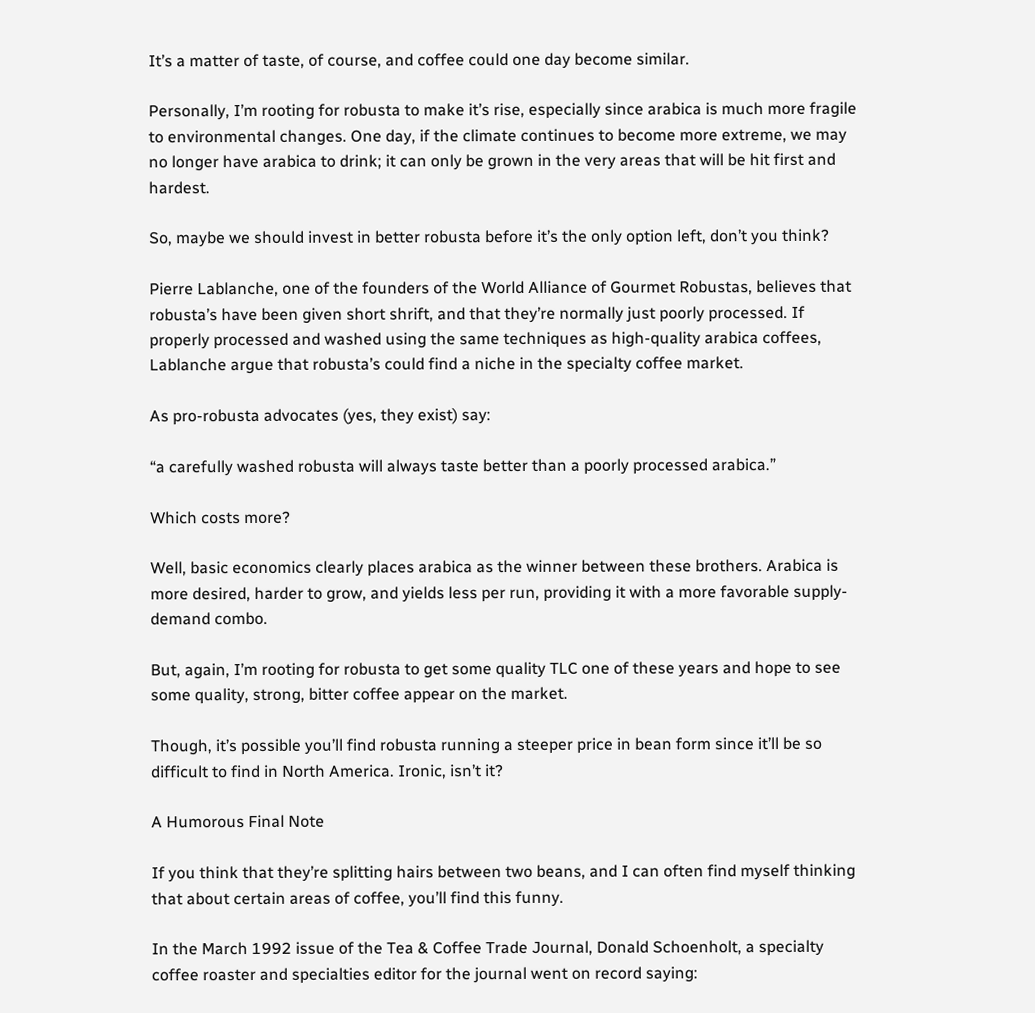It’s a matter of taste, of course, and coffee could one day become similar.

Personally, I’m rooting for robusta to make it’s rise, especially since arabica is much more fragile to environmental changes. One day, if the climate continues to become more extreme, we may no longer have arabica to drink; it can only be grown in the very areas that will be hit first and hardest.

So, maybe we should invest in better robusta before it’s the only option left, don’t you think?

Pierre Lablanche, one of the founders of the World Alliance of Gourmet Robustas, believes that robusta’s have been given short shrift, and that they’re normally just poorly processed. If properly processed and washed using the same techniques as high-quality arabica coffees, Lablanche argue that robusta’s could find a niche in the specialty coffee market.

As pro-robusta advocates (yes, they exist) say:

“a carefully washed robusta will always taste better than a poorly processed arabica.”

Which costs more?

Well, basic economics clearly places arabica as the winner between these brothers. Arabica is more desired, harder to grow, and yields less per run, providing it with a more favorable supply-demand combo.

But, again, I’m rooting for robusta to get some quality TLC one of these years and hope to see some quality, strong, bitter coffee appear on the market.

Though, it’s possible you’ll find robusta running a steeper price in bean form since it’ll be so difficult to find in North America. Ironic, isn’t it?

A Humorous Final Note

If you think that they’re splitting hairs between two beans, and I can often find myself thinking that about certain areas of coffee, you’ll find this funny.

In the March 1992 issue of the Tea & Coffee Trade Journal, Donald Schoenholt, a specialty coffee roaster and specialties editor for the journal went on record saying: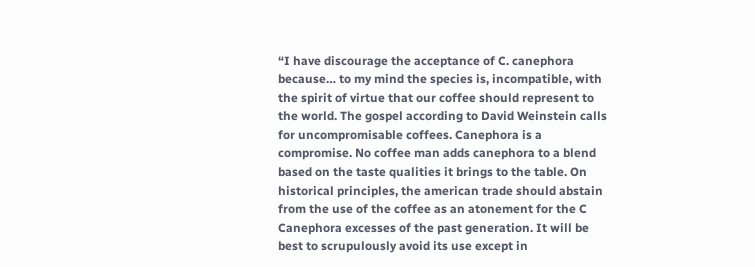“I have discourage the acceptance of C. canephora because… to my mind the species is, incompatible, with the spirit of virtue that our coffee should represent to the world. The gospel according to David Weinstein calls for uncompromisable coffees. Canephora is a compromise. No coffee man adds canephora to a blend based on the taste qualities it brings to the table. On historical principles, the american trade should abstain from the use of the coffee as an atonement for the C Canephora excesses of the past generation. It will be best to scrupulously avoid its use except in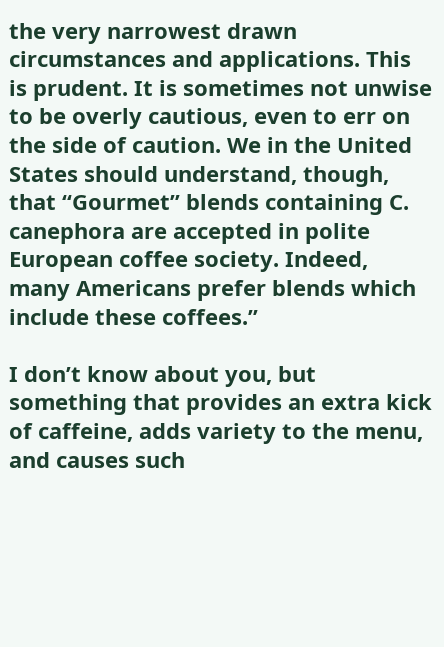the very narrowest drawn circumstances and applications. This is prudent. It is sometimes not unwise to be overly cautious, even to err on the side of caution. We in the United States should understand, though, that “Gourmet” blends containing C. canephora are accepted in polite European coffee society. Indeed, many Americans prefer blends which include these coffees.”

I don’t know about you, but something that provides an extra kick of caffeine, adds variety to the menu, and causes such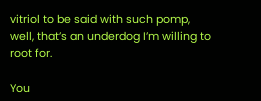vitriol to be said with such pomp, well, that’s an underdog I’m willing to root for.

You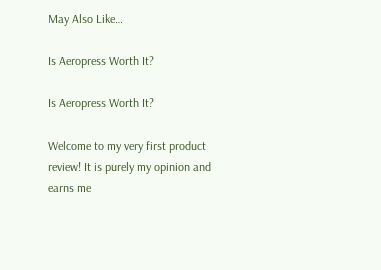May Also Like…

Is Aeropress Worth It?

Is Aeropress Worth It?

Welcome to my very first product review! It is purely my opinion and earns me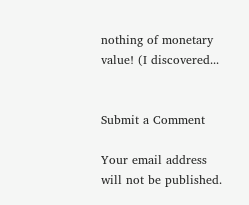nothing of monetary value! (I discovered...


Submit a Comment

Your email address will not be published.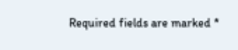Required fields are marked *